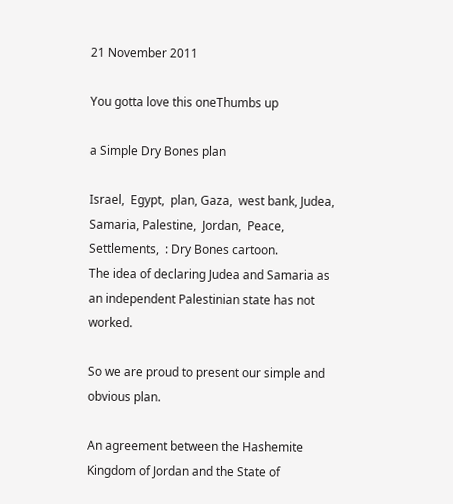21 November 2011

You gotta love this oneThumbs up

a Simple Dry Bones plan

Israel,  Egypt,  plan, Gaza,  west bank, Judea, Samaria, Palestine,  Jordan,  Peace,  Settlements,  : Dry Bones cartoon.
The idea of declaring Judea and Samaria as an independent Palestinian state has not worked.

So we are proud to present our simple and obvious plan.

An agreement between the Hashemite Kingdom of Jordan and the State of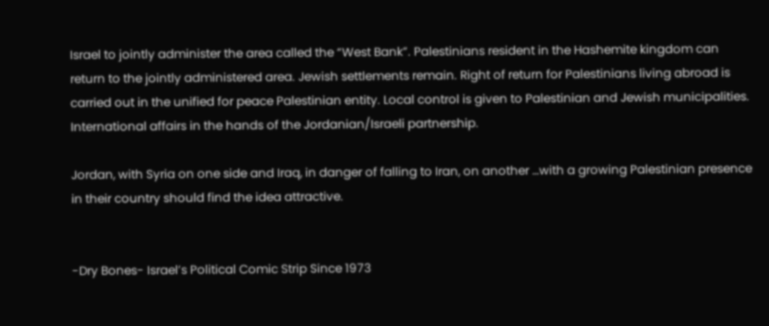Israel to jointly administer the area called the “West Bank”. Palestinians resident in the Hashemite kingdom can return to the jointly administered area. Jewish settlements remain. Right of return for Palestinians living abroad is carried out in the unified for peace Palestinian entity. Local control is given to Palestinian and Jewish municipalities. International affairs in the hands of the Jordanian/Israeli partnership.

Jordan, with Syria on one side and Iraq, in danger of falling to Iran, on another …with a growing Palestinian presence in their country should find the idea attractive.


-Dry Bones- Israel’s Political Comic Strip Since 1973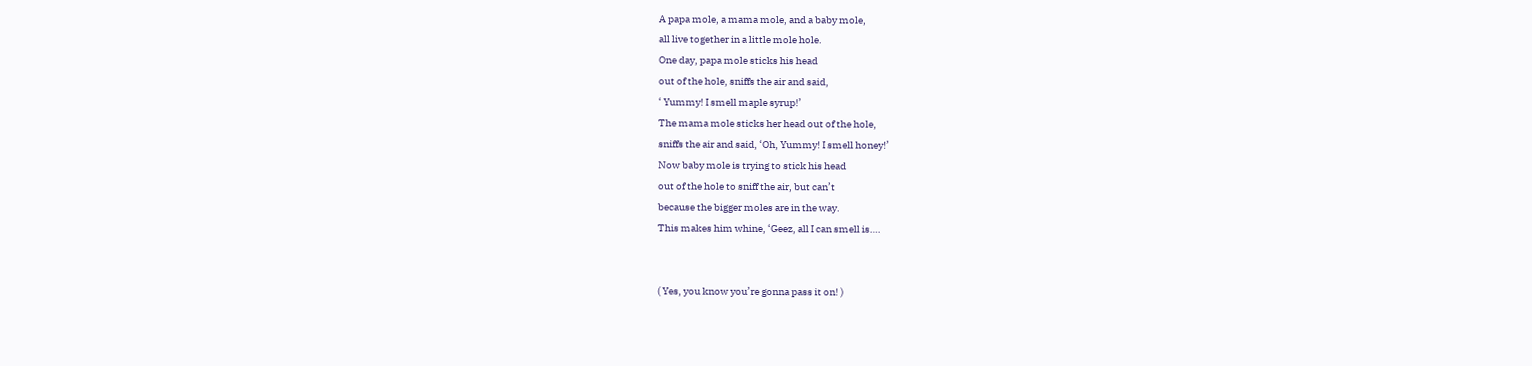A papa mole, a mama mole, and a baby mole,
all live together in a little mole hole.
One day, papa mole sticks his head
out of the hole, sniffs the air and said,
‘ Yummy! I smell maple syrup!’
The mama mole sticks her head out of the hole,
sniffs the air and said, ‘Oh, Yummy! I smell honey!’
Now baby mole is trying to stick his head
out of the hole to sniff the air, but can’t
because the bigger moles are in the way.
This makes him whine, ‘Geez, all I can smell is….


( Yes, you know you’re gonna pass it on! )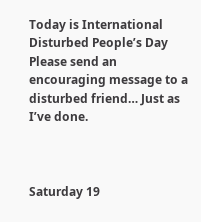Today is International Disturbed People’s Day
Please send an encouraging message to a disturbed friend… Just as I’ve done.



Saturday 19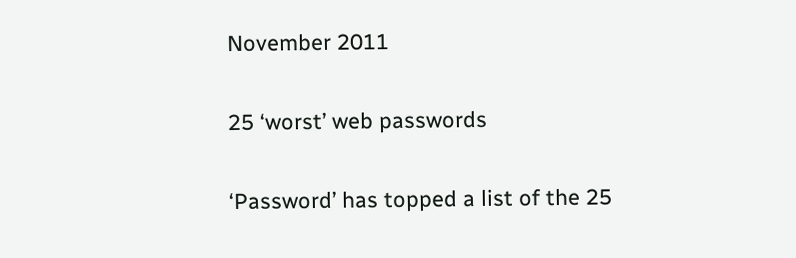November 2011

25 ‘worst’ web passwords

‘Password’ has topped a list of the 25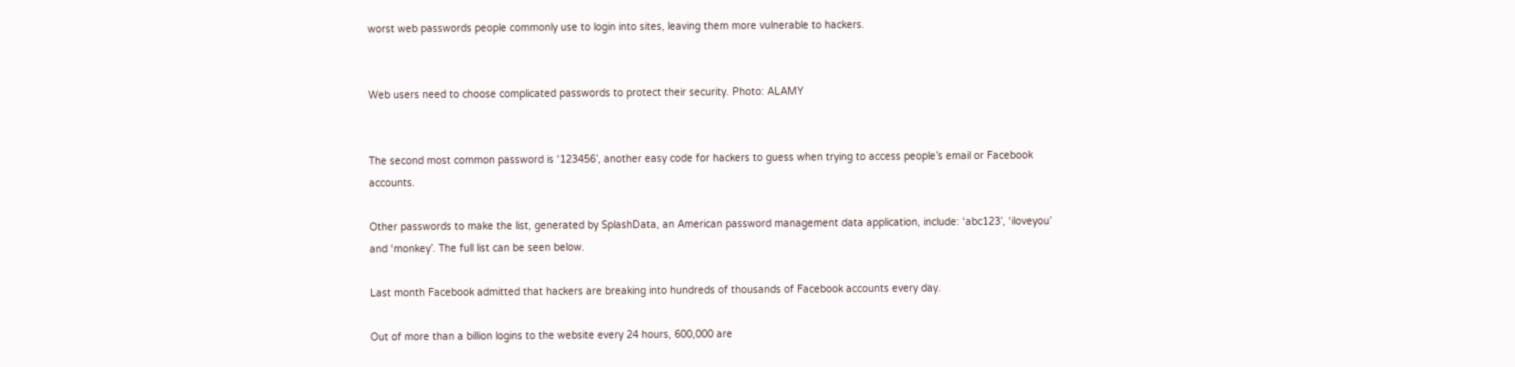worst web passwords people commonly use to login into sites, leaving them more vulnerable to hackers.


Web users need to choose complicated passwords to protect their security. Photo: ALAMY


The second most common password is ‘123456’, another easy code for hackers to guess when trying to access people’s email or Facebook accounts.

Other passwords to make the list, generated by SplashData, an American password management data application, include: ‘abc123’, ‘iloveyou’ and ‘monkey’. The full list can be seen below.

Last month Facebook admitted that hackers are breaking into hundreds of thousands of Facebook accounts every day.

Out of more than a billion logins to the website every 24 hours, 600,000 are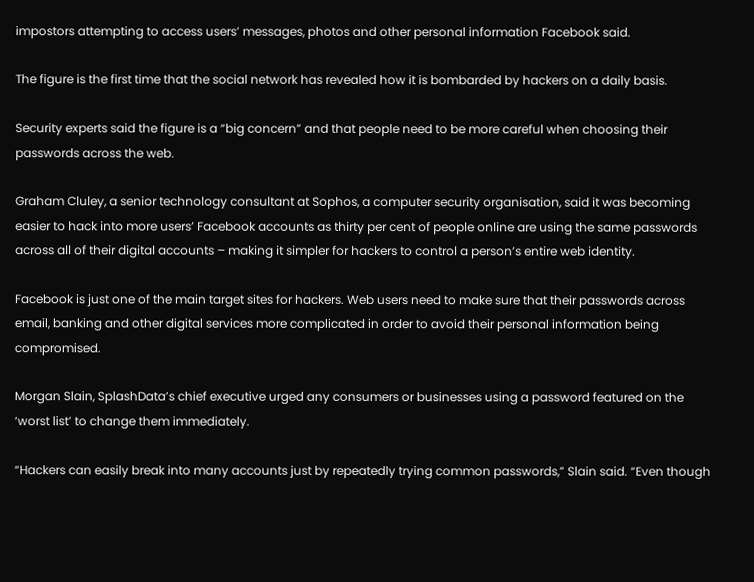impostors attempting to access users’ messages, photos and other personal information Facebook said.

The figure is the first time that the social network has revealed how it is bombarded by hackers on a daily basis.

Security experts said the figure is a “big concern” and that people need to be more careful when choosing their passwords across the web.

Graham Cluley, a senior technology consultant at Sophos, a computer security organisation, said it was becoming easier to hack into more users’ Facebook accounts as thirty per cent of people online are using the same passwords across all of their digital accounts – making it simpler for hackers to control a person’s entire web identity.

Facebook is just one of the main target sites for hackers. Web users need to make sure that their passwords across email, banking and other digital services more complicated in order to avoid their personal information being compromised.

Morgan Slain, SplashData’s chief executive urged any consumers or businesses using a password featured on the ‘worst list’ to change them immediately.

“Hackers can easily break into many accounts just by repeatedly trying common passwords,” Slain said. “Even though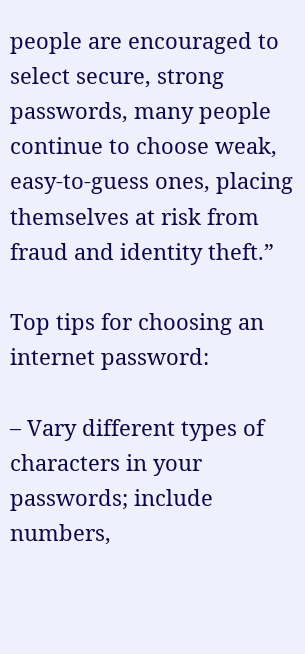people are encouraged to select secure, strong passwords, many people continue to choose weak, easy-to-guess ones, placing themselves at risk from fraud and identity theft.”

Top tips for choosing an internet password:

– Vary different types of characters in your passwords; include numbers,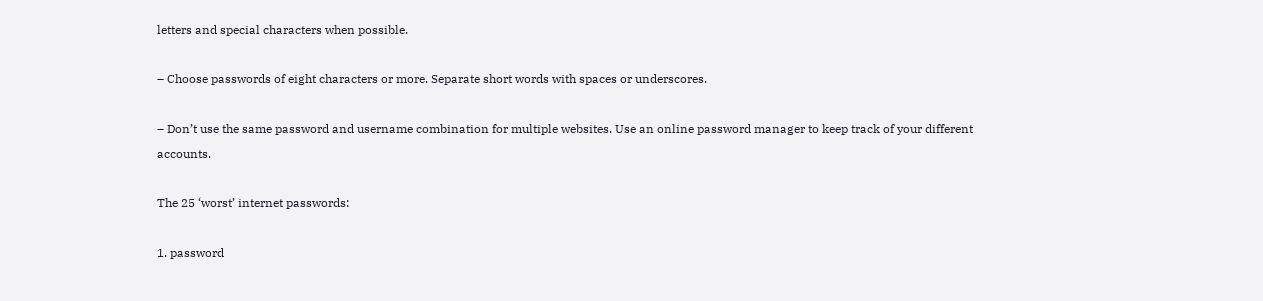letters and special characters when possible.

– Choose passwords of eight characters or more. Separate short words with spaces or underscores.

– Don’t use the same password and username combination for multiple websites. Use an online password manager to keep track of your different accounts.

The 25 ‘worst’ internet passwords:

1. password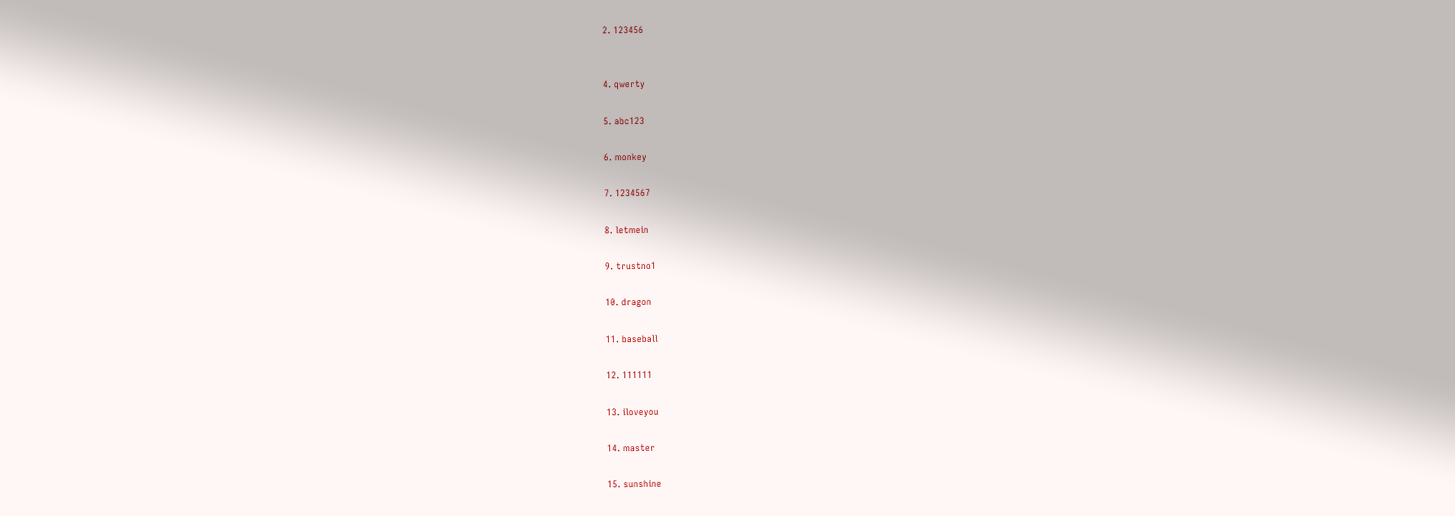2. 123456


4. qwerty

5. abc123

6. monkey

7. 1234567

8. letmein

9. trustno1

10. dragon

11. baseball

12. 111111

13. iloveyou

14. master

15. sunshine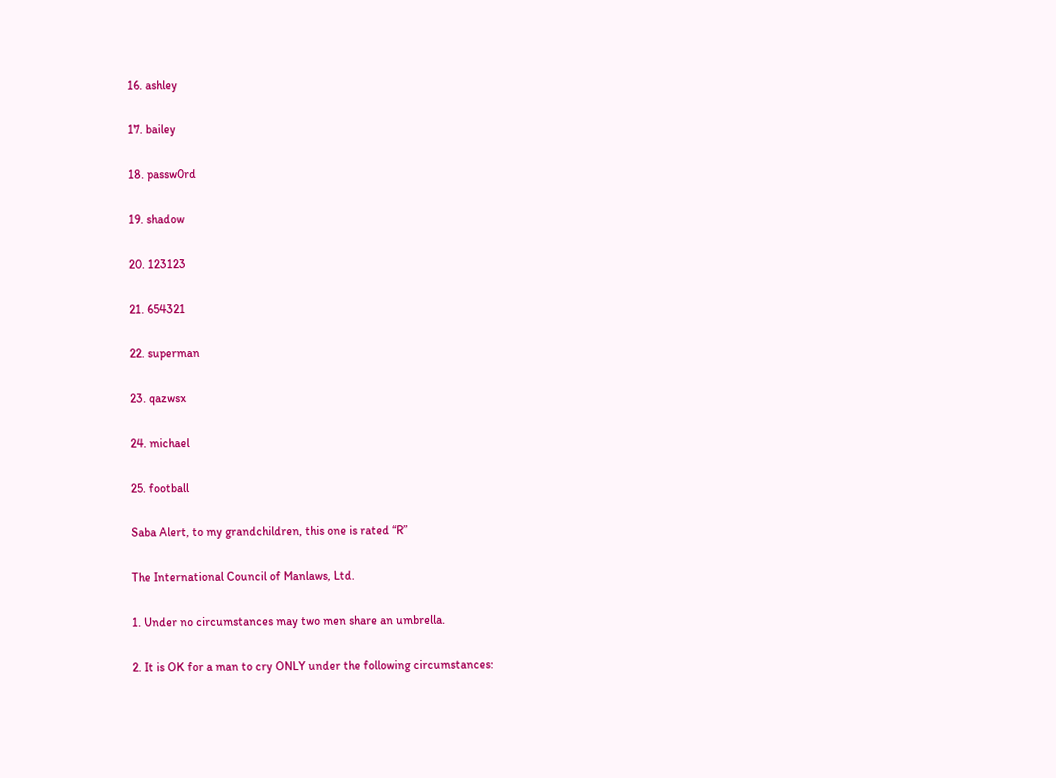16. ashley

17. bailey

18. passw0rd

19. shadow

20. 123123

21. 654321

22. superman

23. qazwsx

24. michael

25. football

Saba Alert, to my grandchildren, this one is rated “R”

The International Council of Manlaws, Ltd.

1. Under no circumstances may two men share an umbrella.

2. It is OK for a man to cry ONLY under the following circumstances: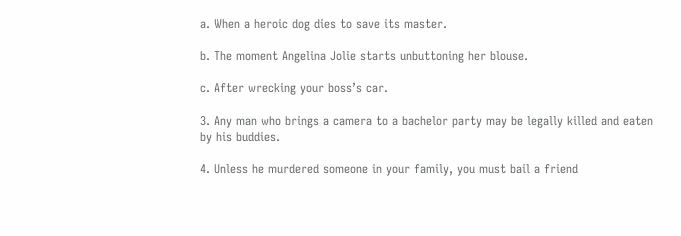a. When a heroic dog dies to save its master.

b. The moment Angelina Jolie starts unbuttoning her blouse.

c. After wrecking your boss’s car.

3. Any man who brings a camera to a bachelor party may be legally killed and eaten by his buddies.

4. Unless he murdered someone in your family, you must bail a friend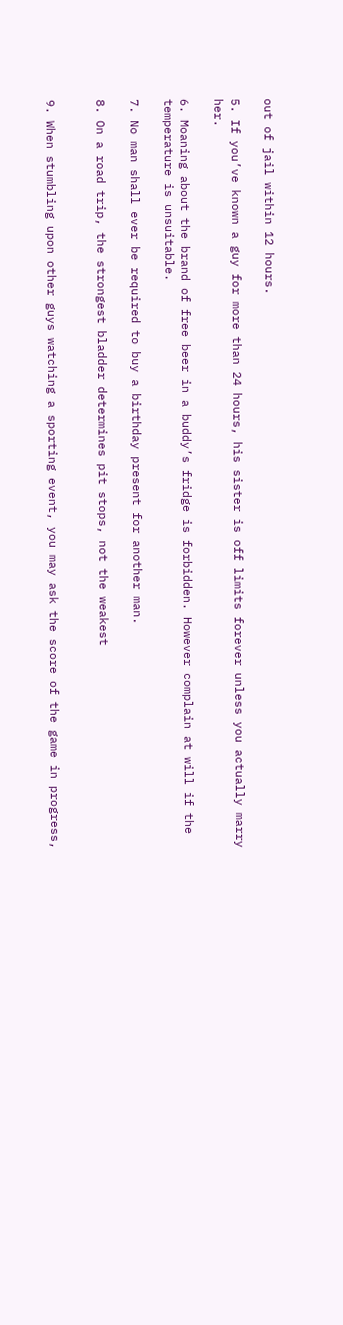out of jail within 12 hours.

5. If you’ve known a guy for more than 24 hours, his sister is off limits forever unless you actually marry her.

6. Moaning about the brand of free beer in a buddy’s fridge is forbidden. However complain at will if the temperature is unsuitable.

7. No man shall ever be required to buy a birthday present for another man.

8. On a road trip, the strongest bladder determines pit stops, not the weakest


9. When stumbling upon other guys watching a sporting event, you may ask the score of the game in progress,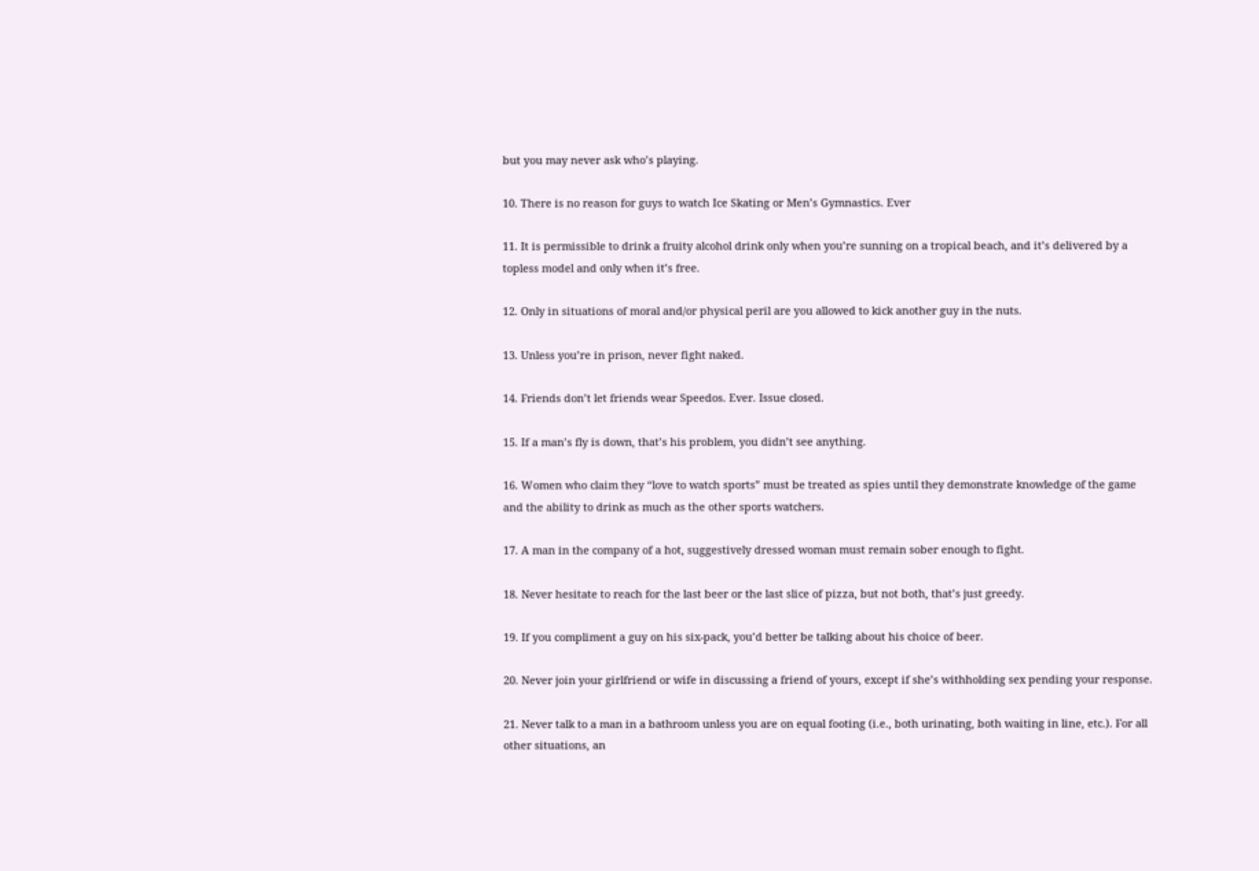but you may never ask who’s playing.

10. There is no reason for guys to watch Ice Skating or Men’s Gymnastics. Ever

11. It is permissible to drink a fruity alcohol drink only when you’re sunning on a tropical beach, and it’s delivered by a topless model and only when it’s free.

12. Only in situations of moral and/or physical peril are you allowed to kick another guy in the nuts.

13. Unless you’re in prison, never fight naked.

14. Friends don’t let friends wear Speedos. Ever. Issue closed.

15. If a man’s fly is down, that’s his problem, you didn’t see anything.

16. Women who claim they “love to watch sports” must be treated as spies until they demonstrate knowledge of the game and the ability to drink as much as the other sports watchers.

17. A man in the company of a hot, suggestively dressed woman must remain sober enough to fight.

18. Never hesitate to reach for the last beer or the last slice of pizza, but not both, that’s just greedy.

19. If you compliment a guy on his six-pack, you’d better be talking about his choice of beer.

20. Never join your girlfriend or wife in discussing a friend of yours, except if she’s withholding sex pending your response.

21. Never talk to a man in a bathroom unless you are on equal footing (i.e., both urinating, both waiting in line, etc.). For all other situations, an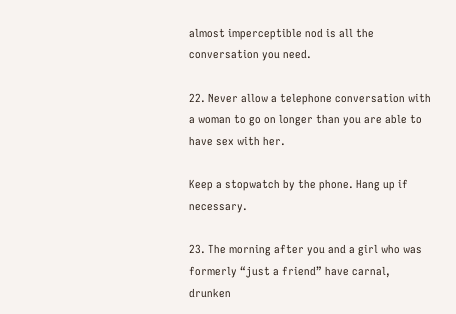almost imperceptible nod is all the conversation you need.

22. Never allow a telephone conversation with a woman to go on longer than you are able to have sex with her.

Keep a stopwatch by the phone. Hang up if necessary.

23. The morning after you and a girl who was formerly “just a friend” have carnal, drunken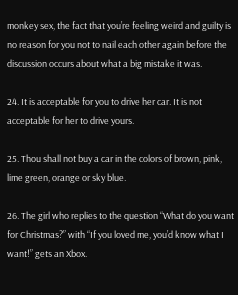monkey sex, the fact that you’re feeling weird and guilty is no reason for you not to nail each other again before the discussion occurs about what a big mistake it was.

24. It is acceptable for you to drive her car. It is not acceptable for her to drive yours.

25. Thou shall not buy a car in the colors of brown, pink, lime green, orange or sky blue.

26. The girl who replies to the question “What do you want for Christmas?” with “If you loved me, you’d know what I want!” gets an Xbox.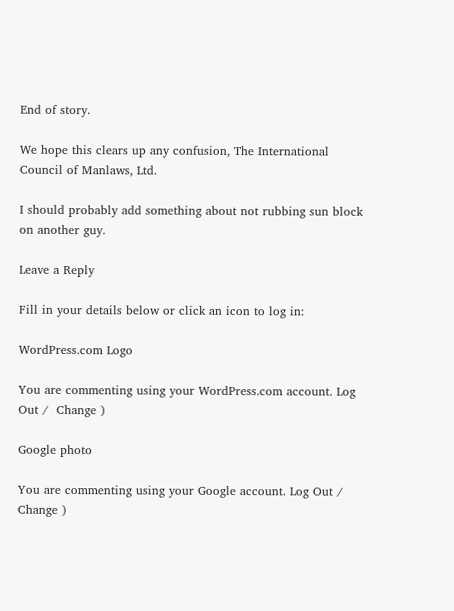End of story.

We hope this clears up any confusion, The International Council of Manlaws, Ltd.

I should probably add something about not rubbing sun block on another guy.

Leave a Reply

Fill in your details below or click an icon to log in:

WordPress.com Logo

You are commenting using your WordPress.com account. Log Out /  Change )

Google photo

You are commenting using your Google account. Log Out /  Change )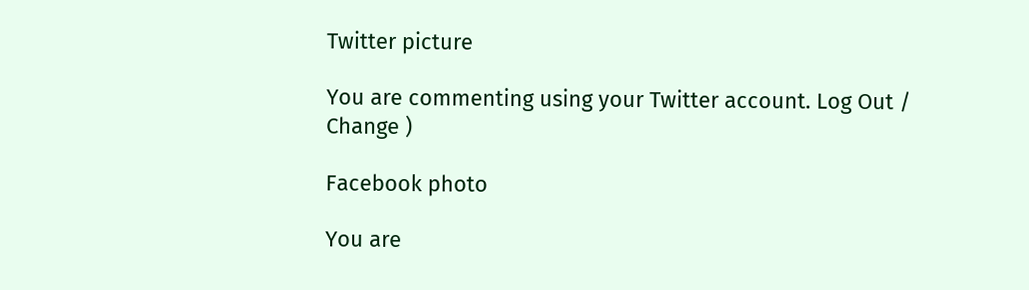Twitter picture

You are commenting using your Twitter account. Log Out /  Change )

Facebook photo

You are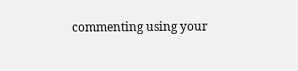commenting using your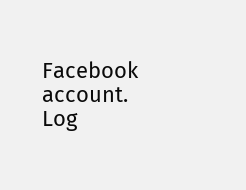Facebook account. Log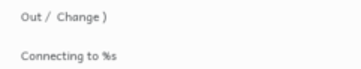Out /  Change )

Connecting to %s